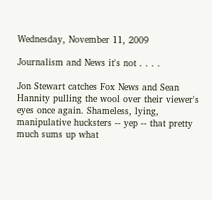Wednesday, November 11, 2009

Journalism and News it's not . . . .

Jon Stewart catches Fox News and Sean Hannity pulling the wool over their viewer's eyes once again. Shameless, lying, manipulative hucksters -- yep -- that pretty much sums up what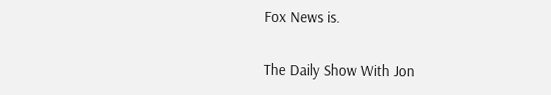Fox News is.

The Daily Show With Jon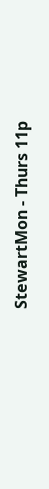StewartMon - Thurs 11p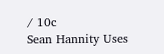/ 10c
Sean Hannity Uses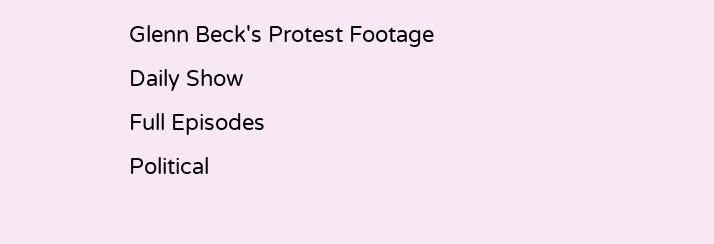Glenn Beck's Protest Footage
Daily Show
Full Episodes
Political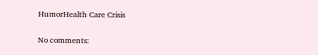HumorHealth Care Crisis


No comments: